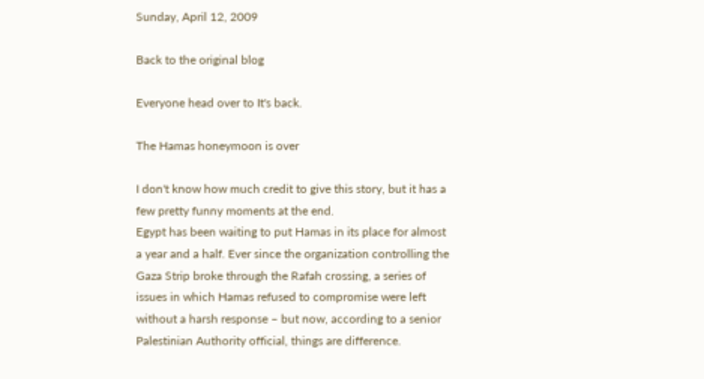Sunday, April 12, 2009

Back to the original blog

Everyone head over to It's back.

The Hamas honeymoon is over

I don't know how much credit to give this story, but it has a few pretty funny moments at the end.
Egypt has been waiting to put Hamas in its place for almost a year and a half. Ever since the organization controlling the Gaza Strip broke through the Rafah crossing, a series of issues in which Hamas refused to compromise were left without a harsh response – but now, according to a senior Palestinian Authority official, things are difference.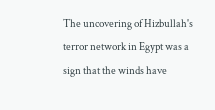The uncovering of Hizbullah's terror network in Egypt was a sign that the winds have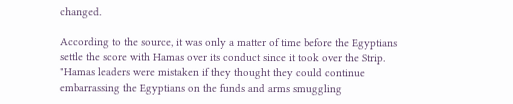changed.

According to the source, it was only a matter of time before the Egyptians settle the score with Hamas over its conduct since it took over the Strip. "Hamas leaders were mistaken if they thought they could continue embarrassing the Egyptians on the funds and arms smuggling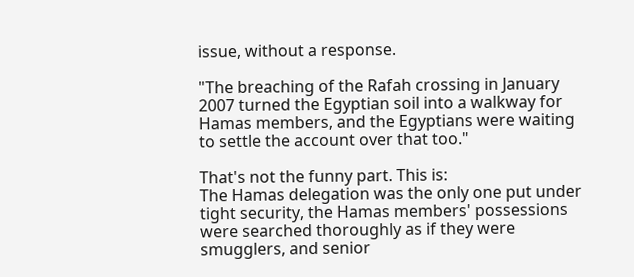issue, without a response.

"The breaching of the Rafah crossing in January 2007 turned the Egyptian soil into a walkway for Hamas members, and the Egyptians were waiting to settle the account over that too."

That's not the funny part. This is:
The Hamas delegation was the only one put under tight security, the Hamas members' possessions were searched thoroughly as if they were smugglers, and senior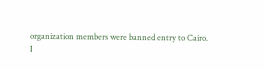organization members were banned entry to Cairo.
I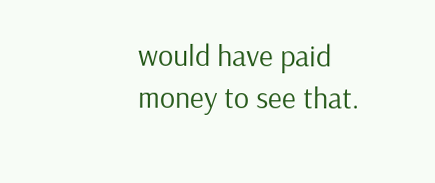would have paid money to see that.